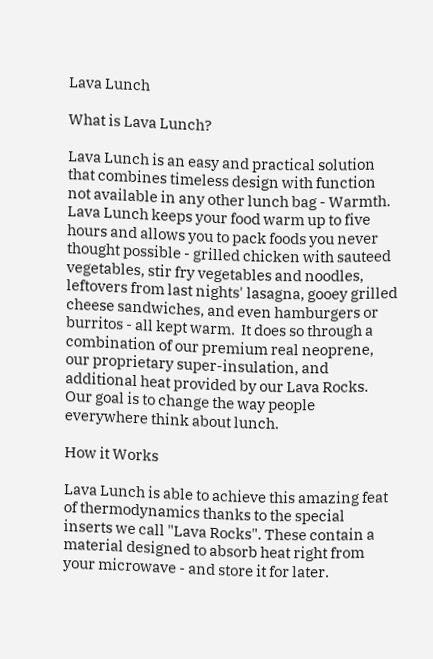Lava Lunch

What is Lava Lunch?

Lava Lunch is an easy and practical solution that combines timeless design with function not available in any other lunch bag - Warmth.  Lava Lunch keeps your food warm up to five hours and allows you to pack foods you never thought possible - grilled chicken with sauteed vegetables, stir fry vegetables and noodles, leftovers from last nights' lasagna, gooey grilled cheese sandwiches, and even hamburgers or burritos - all kept warm.  It does so through a combination of our premium real neoprene, our proprietary super-insulation, and additional heat provided by our Lava Rocks. Our goal is to change the way people everywhere think about lunch.

How it Works

Lava Lunch is able to achieve this amazing feat of thermodynamics thanks to the special inserts we call "Lava Rocks". These contain a material designed to absorb heat right from your microwave - and store it for later.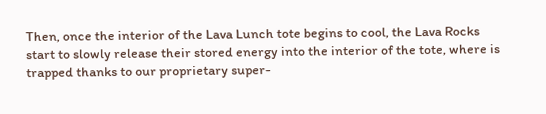Then, once the interior of the Lava Lunch tote begins to cool, the Lava Rocks start to slowly release their stored energy into the interior of the tote, where is trapped thanks to our proprietary super-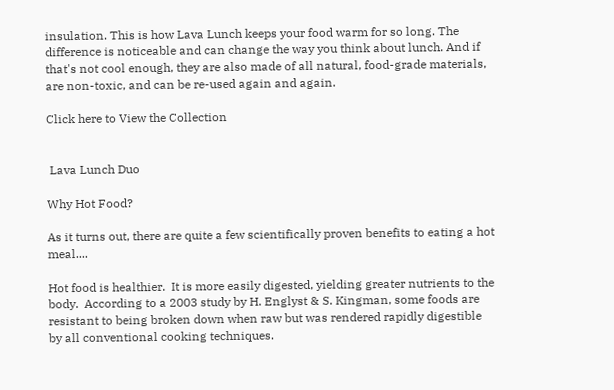insulation. This is how Lava Lunch keeps your food warm for so long. The difference is noticeable and can change the way you think about lunch. And if that's not cool enough, they are also made of all natural, food-grade materials, are non-toxic, and can be re-used again and again.

Click here to View the Collection


 Lava Lunch Duo

Why Hot Food?

As it turns out, there are quite a few scientifically proven benefits to eating a hot meal....

Hot food is healthier.  It is more easily digested, yielding greater nutrients to the body.  According to a 2003 study by H. Englyst & S. Kingman, some foods are resistant to being broken down when raw but was rendered rapidly digestible by all conventional cooking techniques.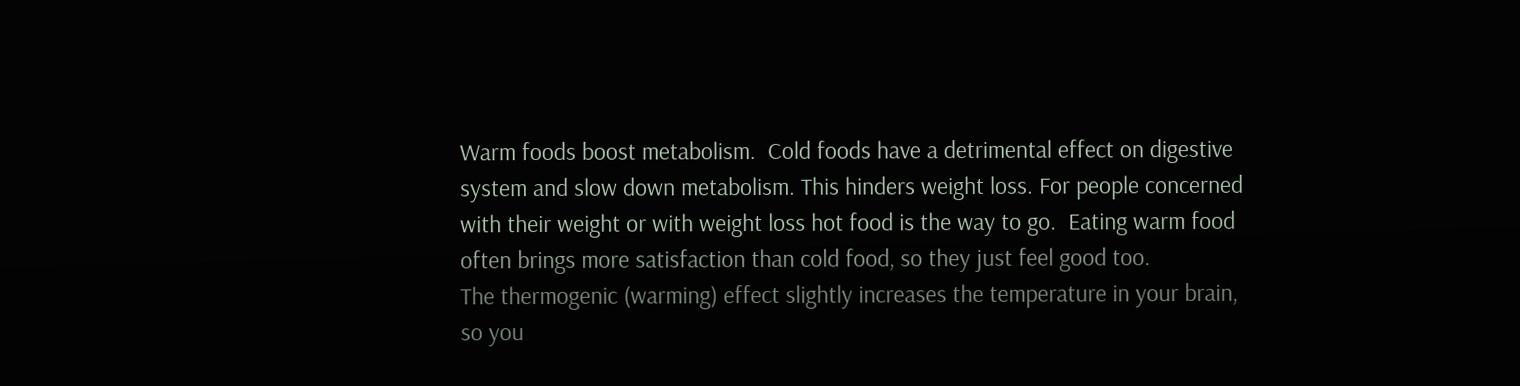Warm foods boost metabolism.  Cold foods have a detrimental effect on digestive system and slow down metabolism. This hinders weight loss. For people concerned with their weight or with weight loss hot food is the way to go.  Eating warm food often brings more satisfaction than cold food, so they just feel good too.
The thermogenic (warming) effect slightly increases the temperature in your brain, so you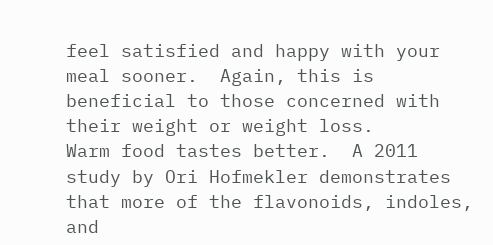feel satisfied and happy with your meal sooner.  Again, this is beneficial to those concerned with their weight or weight loss.
Warm food tastes better.  A 2011 study by Ori Hofmekler demonstrates that more of the flavonoids, indoles, and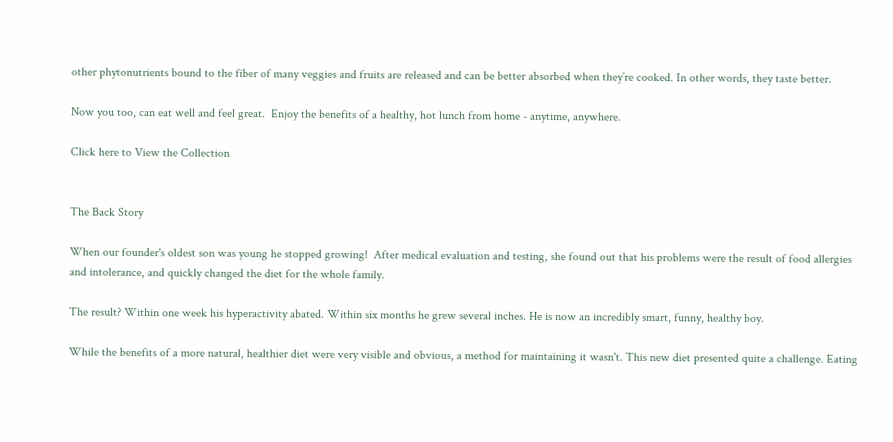other phytonutrients bound to the fiber of many veggies and fruits are released and can be better absorbed when they’re cooked. In other words, they taste better.

Now you too, can eat well and feel great.  Enjoy the benefits of a healthy, hot lunch from home - anytime, anywhere.

Click here to View the Collection


The Back Story

When our founder's oldest son was young he stopped growing!  After medical evaluation and testing, she found out that his problems were the result of food allergies and intolerance, and quickly changed the diet for the whole family.

The result? Within one week his hyperactivity abated. Within six months he grew several inches. He is now an incredibly smart, funny, healthy boy.

While the benefits of a more natural, healthier diet were very visible and obvious, a method for maintaining it wasn't. This new diet presented quite a challenge. Eating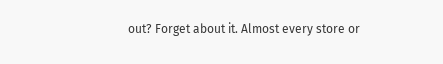out? Forget about it. Almost every store or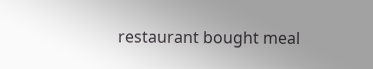restaurant bought meal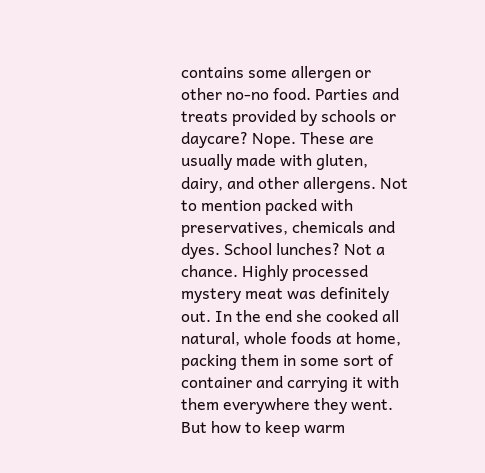contains some allergen or other no-no food. Parties and treats provided by schools or daycare? Nope. These are usually made with gluten, dairy, and other allergens. Not to mention packed with preservatives, chemicals and dyes. School lunches? Not a chance. Highly processed mystery meat was definitely out. In the end she cooked all natural, whole foods at home, packing them in some sort of container and carrying it with them everywhere they went. But how to keep warm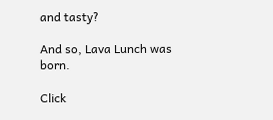and tasty?

And so, Lava Lunch was born.

Click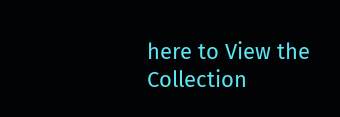here to View the Collection